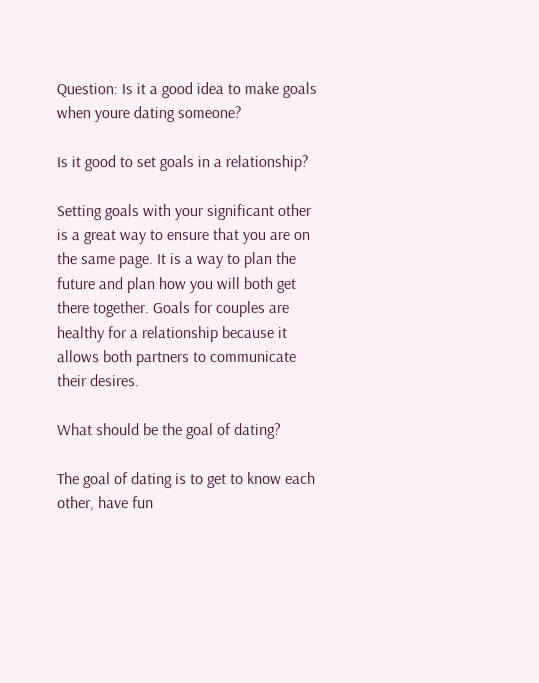Question: Is it a good idea to make goals when youre dating someone?

Is it good to set goals in a relationship?

Setting goals with your significant other is a great way to ensure that you are on the same page. It is a way to plan the future and plan how you will both get there together. Goals for couples are healthy for a relationship because it allows both partners to communicate their desires.

What should be the goal of dating?

The goal of dating is to get to know each other, have fun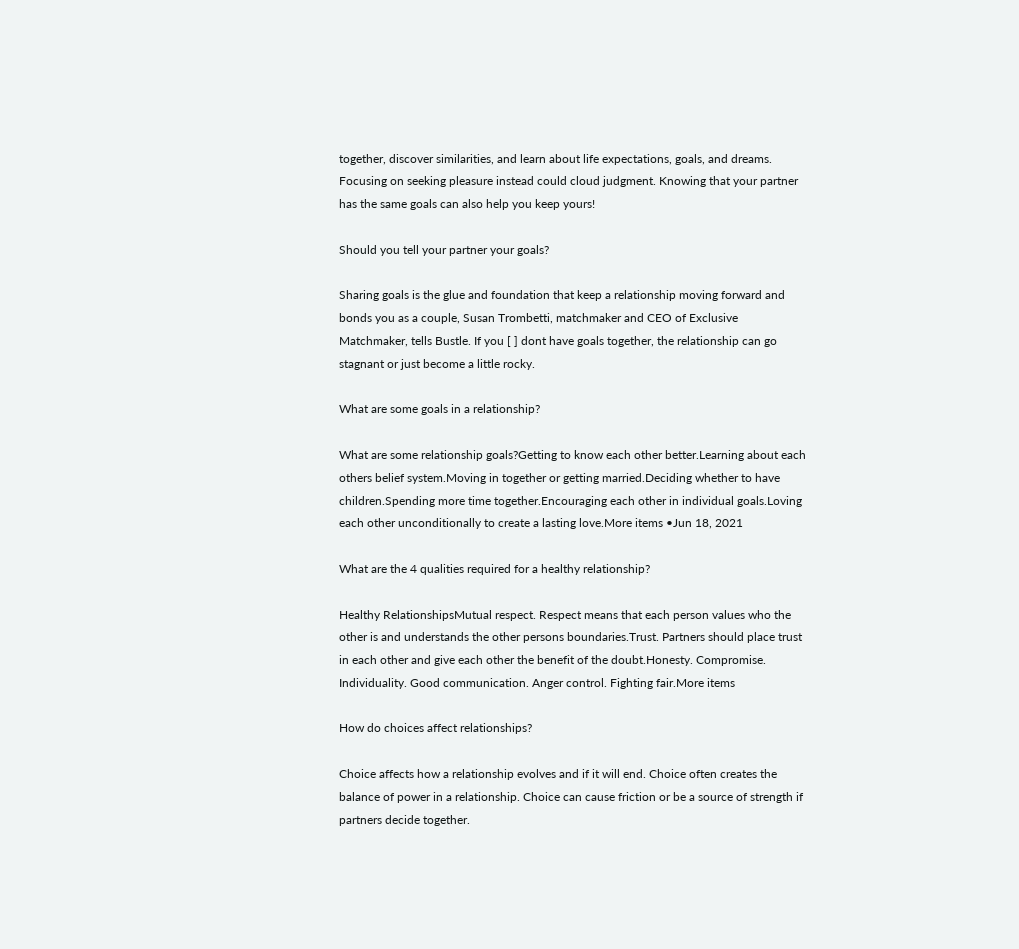together, discover similarities, and learn about life expectations, goals, and dreams. Focusing on seeking pleasure instead could cloud judgment. Knowing that your partner has the same goals can also help you keep yours!

Should you tell your partner your goals?

Sharing goals is the glue and foundation that keep a relationship moving forward and bonds you as a couple, Susan Trombetti, matchmaker and CEO of Exclusive Matchmaker, tells Bustle. If you [ ] dont have goals together, the relationship can go stagnant or just become a little rocky.

What are some goals in a relationship?

What are some relationship goals?Getting to know each other better.Learning about each others belief system.Moving in together or getting married.Deciding whether to have children.Spending more time together.Encouraging each other in individual goals.Loving each other unconditionally to create a lasting love.More items •Jun 18, 2021

What are the 4 qualities required for a healthy relationship?

Healthy RelationshipsMutual respect. Respect means that each person values who the other is and understands the other persons boundaries.Trust. Partners should place trust in each other and give each other the benefit of the doubt.Honesty. Compromise. Individuality. Good communication. Anger control. Fighting fair.More items

How do choices affect relationships?

Choice affects how a relationship evolves and if it will end. Choice often creates the balance of power in a relationship. Choice can cause friction or be a source of strength if partners decide together.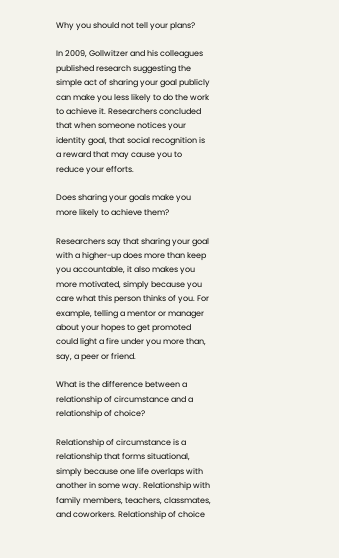Why you should not tell your plans?

In 2009, Gollwitzer and his colleagues published research suggesting the simple act of sharing your goal publicly can make you less likely to do the work to achieve it. Researchers concluded that when someone notices your identity goal, that social recognition is a reward that may cause you to reduce your efforts.

Does sharing your goals make you more likely to achieve them?

Researchers say that sharing your goal with a higher-up does more than keep you accountable, it also makes you more motivated, simply because you care what this person thinks of you. For example, telling a mentor or manager about your hopes to get promoted could light a fire under you more than, say, a peer or friend.

What is the difference between a relationship of circumstance and a relationship of choice?

Relationship of circumstance is a relationship that forms situational, simply because one life overlaps with another in some way. Relationship with family members, teachers, classmates, and coworkers. Relationship of choice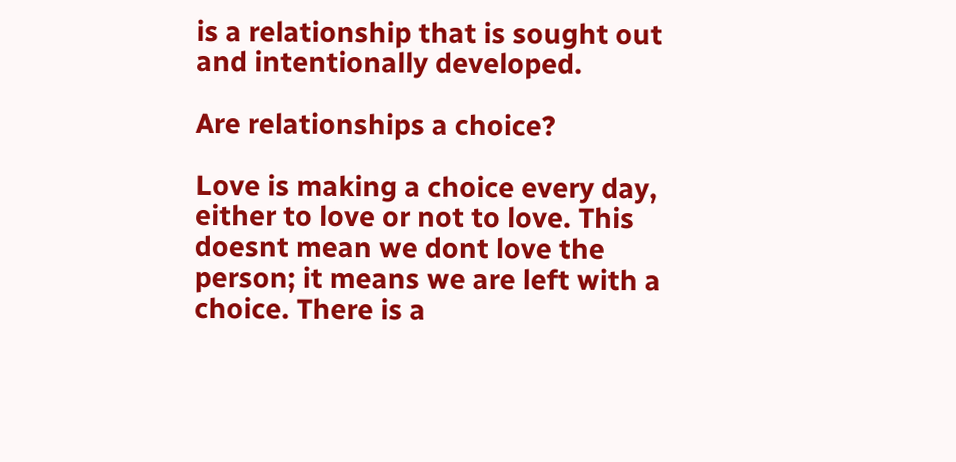is a relationship that is sought out and intentionally developed.

Are relationships a choice?

Love is making a choice every day, either to love or not to love. This doesnt mean we dont love the person; it means we are left with a choice. There is a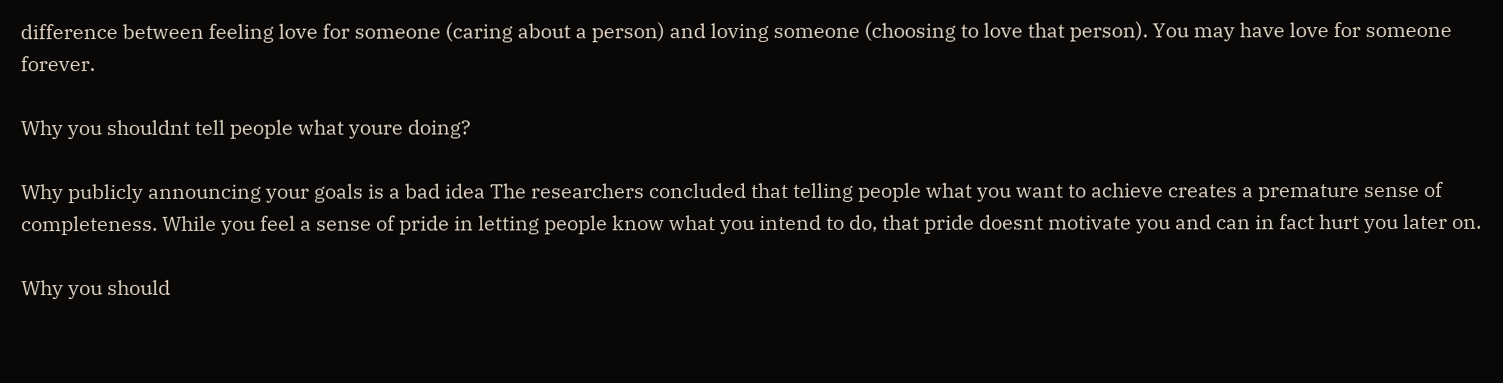difference between feeling love for someone (caring about a person) and loving someone (choosing to love that person). You may have love for someone forever.

Why you shouldnt tell people what youre doing?

Why publicly announcing your goals is a bad idea The researchers concluded that telling people what you want to achieve creates a premature sense of completeness. While you feel a sense of pride in letting people know what you intend to do, that pride doesnt motivate you and can in fact hurt you later on.

Why you should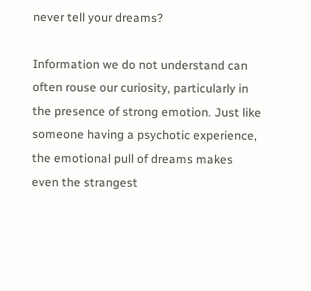never tell your dreams?

Information we do not understand can often rouse our curiosity, particularly in the presence of strong emotion. Just like someone having a psychotic experience, the emotional pull of dreams makes even the strangest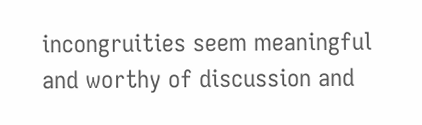incongruities seem meaningful and worthy of discussion and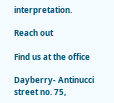interpretation.

Reach out

Find us at the office

Dayberry- Antinucci street no. 75,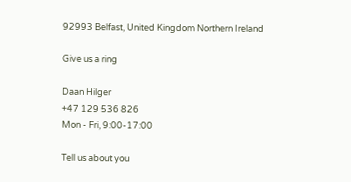92993 Belfast, United Kingdom Northern Ireland

Give us a ring

Daan Hilger
+47 129 536 826
Mon - Fri, 9:00-17:00

Tell us about you